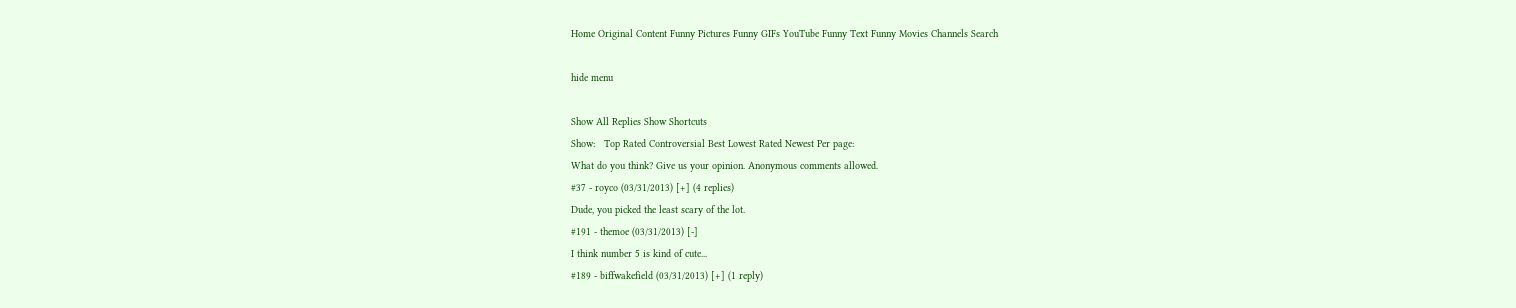Home Original Content Funny Pictures Funny GIFs YouTube Funny Text Funny Movies Channels Search

hide menu

Show All Replies Show Shortcuts
Show:   Top Rated Controversial Best Lowest Rated Newest Per page:
What do you think? Give us your opinion. Anonymous comments allowed.
#37 - royco (03/31/2013) [+] (4 replies)
Dude, you picked the least scary of the lot.
#191 - themoe (03/31/2013) [-]
I think number 5 is kind of cute...
#189 - biffwakefield (03/31/2013) [+] (1 reply)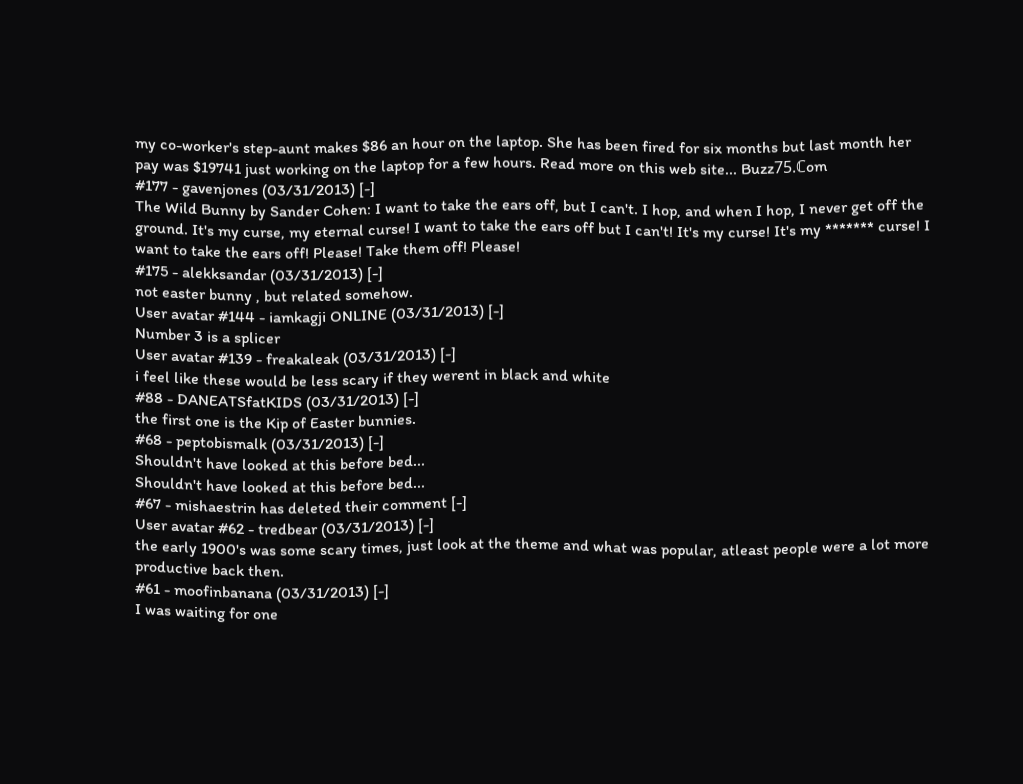my co-worker's step-aunt makes $86 an hour on the laptop. She has been fired for six months but last month her pay was $19741 just working on the laptop for a few hours. Read more on this web site... Buzz75.ℂom
#177 - gavenjones (03/31/2013) [-]
The Wild Bunny by Sander Cohen: I want to take the ears off, but I can't. I hop, and when I hop, I never get off the ground. It's my curse, my eternal curse! I want to take the ears off but I can't! It's my curse! It's my ******* curse! I want to take the ears off! Please! Take them off! Please!
#175 - alekksandar (03/31/2013) [-]
not easter bunny , but related somehow.
User avatar #144 - iamkagji ONLINE (03/31/2013) [-]
Number 3 is a splicer
User avatar #139 - freakaleak (03/31/2013) [-]
i feel like these would be less scary if they werent in black and white
#88 - DANEATSfatKIDS (03/31/2013) [-]
the first one is the Kip of Easter bunnies.
#68 - peptobismalk (03/31/2013) [-]
Shouldn't have looked at this before bed...
Shouldn't have looked at this before bed...
#67 - mishaestrin has deleted their comment [-]
User avatar #62 - tredbear (03/31/2013) [-]
the early 1900's was some scary times, just look at the theme and what was popular, atleast people were a lot more productive back then.
#61 - moofinbanana (03/31/2013) [-]
I was waiting for one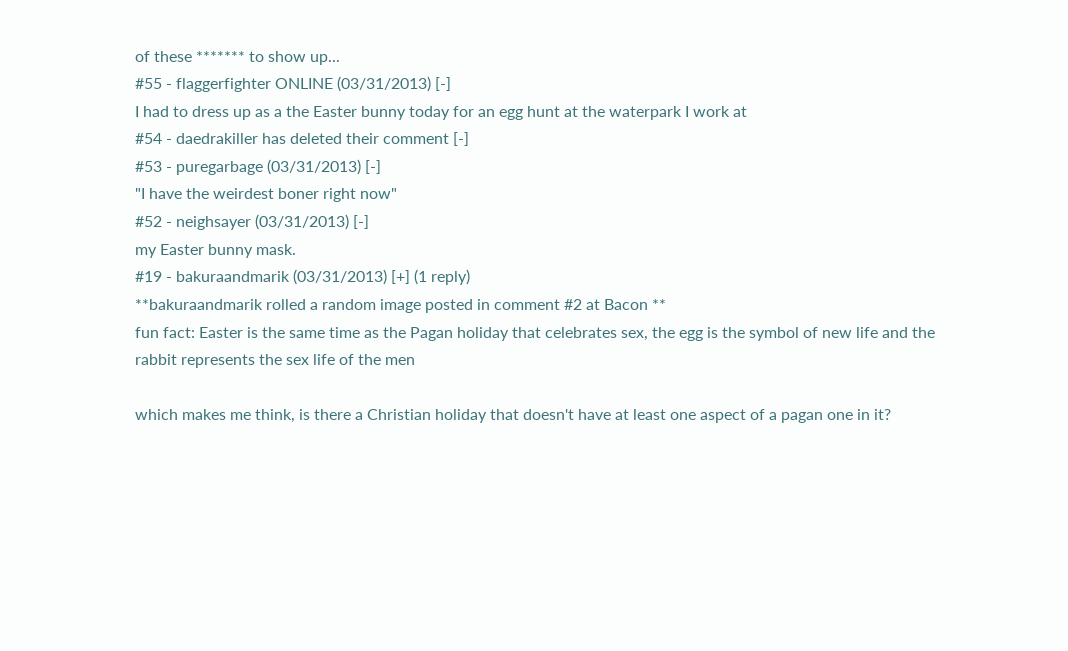of these ******* to show up...
#55 - flaggerfighter ONLINE (03/31/2013) [-]
I had to dress up as a the Easter bunny today for an egg hunt at the waterpark I work at
#54 - daedrakiller has deleted their comment [-]
#53 - puregarbage (03/31/2013) [-]
"I have the weirdest boner right now"
#52 - neighsayer (03/31/2013) [-]
my Easter bunny mask.
#19 - bakuraandmarik (03/31/2013) [+] (1 reply)
**bakuraandmarik rolled a random image posted in comment #2 at Bacon **
fun fact: Easter is the same time as the Pagan holiday that celebrates sex, the egg is the symbol of new life and the rabbit represents the sex life of the men

which makes me think, is there a Christian holiday that doesn't have at least one aspect of a pagan one in it?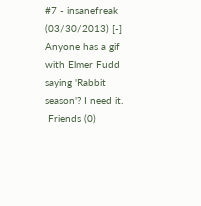#7 - insanefreak (03/30/2013) [-]
Anyone has a gif with Elmer Fudd saying 'Rabbit season'? I need it.
 Friends (0)